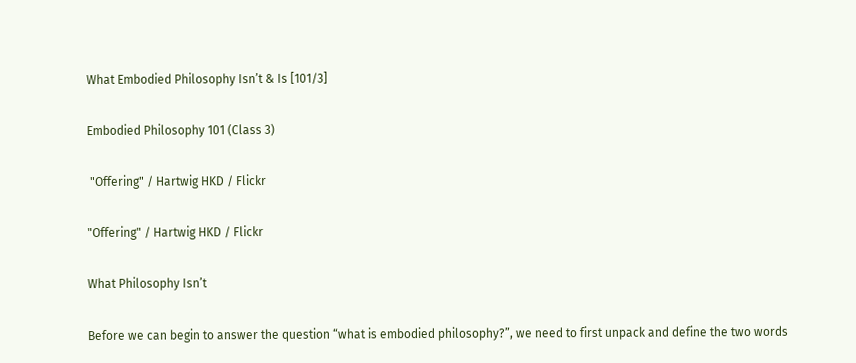What Embodied Philosophy Isn’t & Is [101/3]

Embodied Philosophy 101 (Class 3)

 "Offering" / Hartwig HKD / Flickr

"Offering" / Hartwig HKD / Flickr

What Philosophy Isn’t

Before we can begin to answer the question “what is embodied philosophy?”, we need to first unpack and define the two words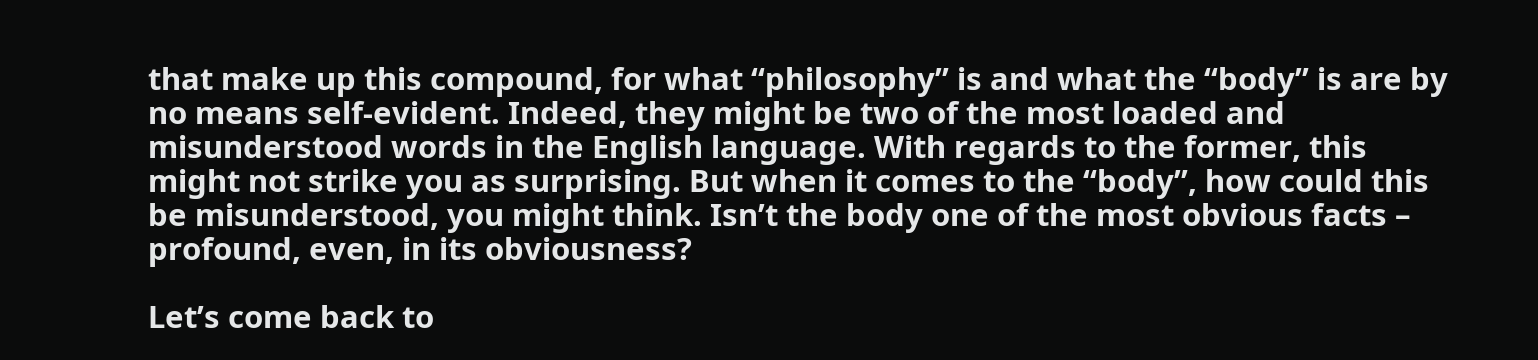that make up this compound, for what “philosophy” is and what the “body” is are by no means self-evident. Indeed, they might be two of the most loaded and misunderstood words in the English language. With regards to the former, this might not strike you as surprising. But when it comes to the “body”, how could this be misunderstood, you might think. Isn’t the body one of the most obvious facts – profound, even, in its obviousness?

Let’s come back to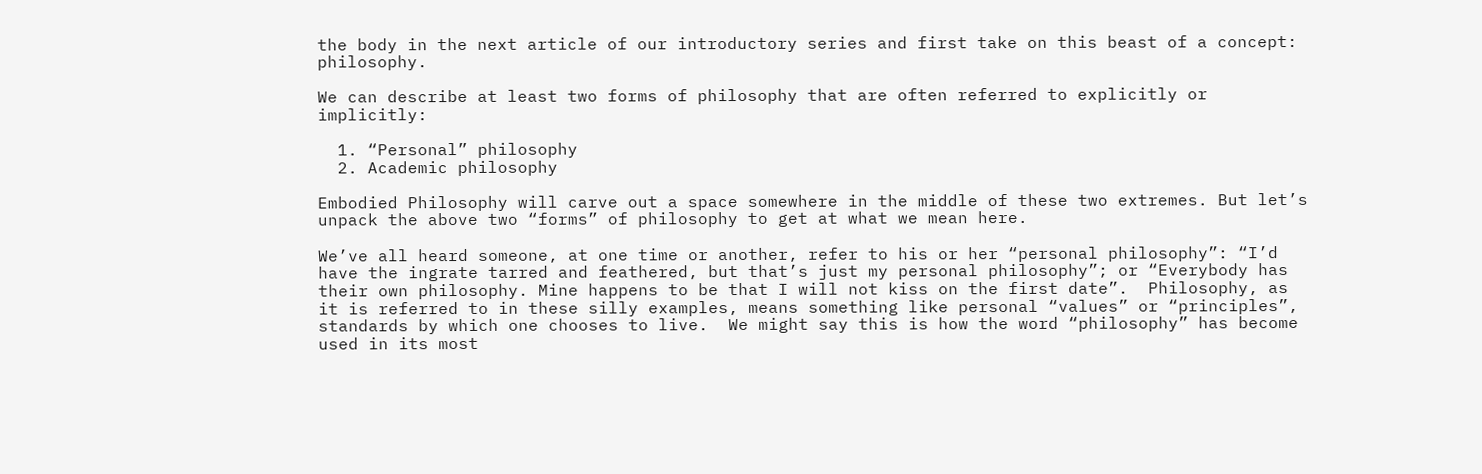the body in the next article of our introductory series and first take on this beast of a concept: philosophy.

We can describe at least two forms of philosophy that are often referred to explicitly or implicitly:

  1. “Personal” philosophy
  2. Academic philosophy

Embodied Philosophy will carve out a space somewhere in the middle of these two extremes. But let’s unpack the above two “forms” of philosophy to get at what we mean here.

We’ve all heard someone, at one time or another, refer to his or her “personal philosophy”: “I’d have the ingrate tarred and feathered, but that’s just my personal philosophy”; or “Everybody has their own philosophy. Mine happens to be that I will not kiss on the first date”.  Philosophy, as it is referred to in these silly examples, means something like personal “values” or “principles”, standards by which one chooses to live.  We might say this is how the word “philosophy” has become used in its most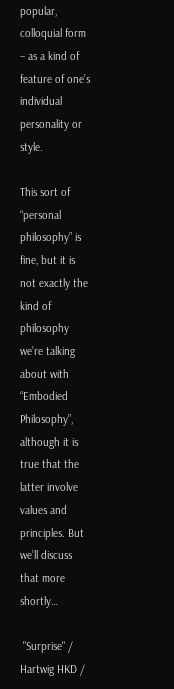popular, colloquial form – as a kind of feature of one’s individual personality or style.

This sort of “personal philosophy” is fine, but it is not exactly the kind of philosophy we’re talking about with “Embodied Philosophy”, although it is true that the latter involve values and principles. But we’ll discuss that more shortly…

 "Surprise" / Hartwig HKD /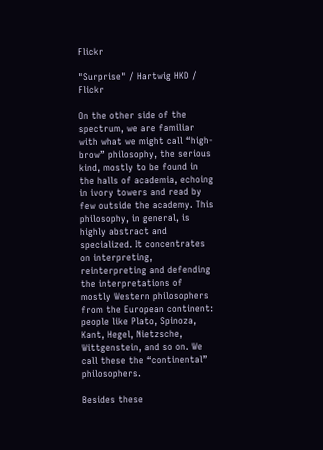Flickr

"Surprise" / Hartwig HKD / Flickr

On the other side of the spectrum, we are familiar with what we might call “high-brow” philosophy, the serious kind, mostly to be found in the halls of academia, echoing in ivory towers and read by few outside the academy. This philosophy, in general, is highly abstract and specialized. It concentrates on interpreting, reinterpreting and defending the interpretations of mostly Western philosophers from the European continent: people like Plato, Spinoza, Kant, Hegel, Nietzsche, Wittgenstein, and so on. We call these the “continental” philosophers.

Besides these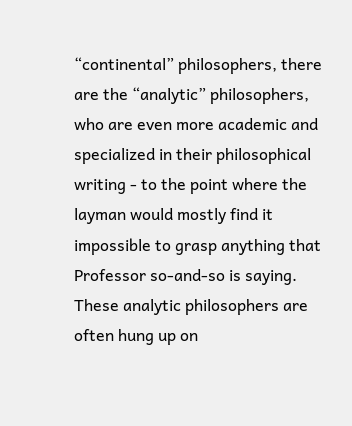“continental” philosophers, there are the “analytic” philosophers, who are even more academic and specialized in their philosophical writing - to the point where the layman would mostly find it impossible to grasp anything that Professor so-and-so is saying.  These analytic philosophers are often hung up on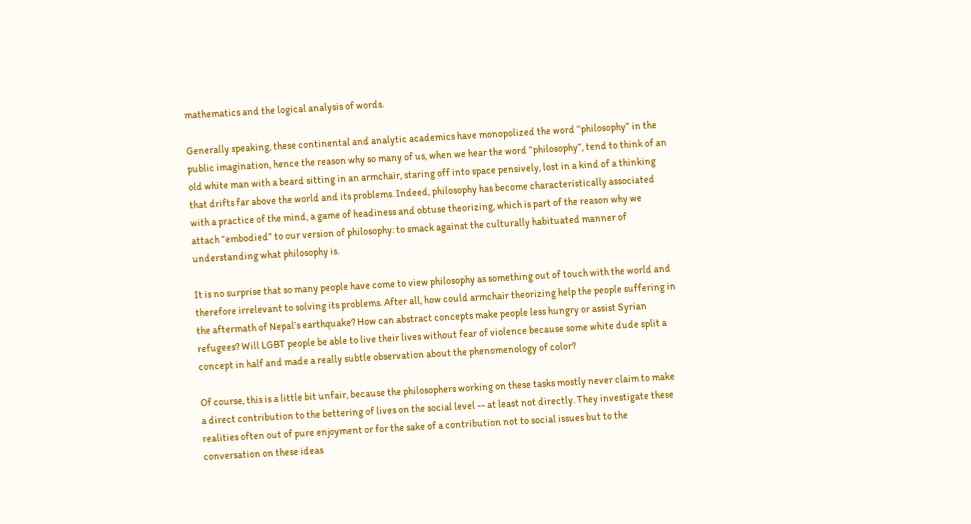mathematics and the logical analysis of words.

Generally speaking, these continental and analytic academics have monopolized the word “philosophy” in the public imagination, hence the reason why so many of us, when we hear the word “philosophy”, tend to think of an old white man with a beard sitting in an armchair, staring off into space pensively, lost in a kind of a thinking that drifts far above the world and its problems. Indeed, philosophy has become characteristically associated with a practice of the mind, a game of headiness and obtuse theorizing, which is part of the reason why we attach “embodied” to our version of philosophy: to smack against the culturally habituated manner of understanding what philosophy is.

It is no surprise that so many people have come to view philosophy as something out of touch with the world and therefore irrelevant to solving its problems. After all, how could armchair theorizing help the people suffering in the aftermath of Nepal’s earthquake? How can abstract concepts make people less hungry or assist Syrian refugees? Will LGBT people be able to live their lives without fear of violence because some white dude split a concept in half and made a really subtle observation about the phenomenology of color?

Of course, this is a little bit unfair, because the philosophers working on these tasks mostly never claim to make a direct contribution to the bettering of lives on the social level -- at least not directly. They investigate these realities often out of pure enjoyment or for the sake of a contribution not to social issues but to the conversation on these ideas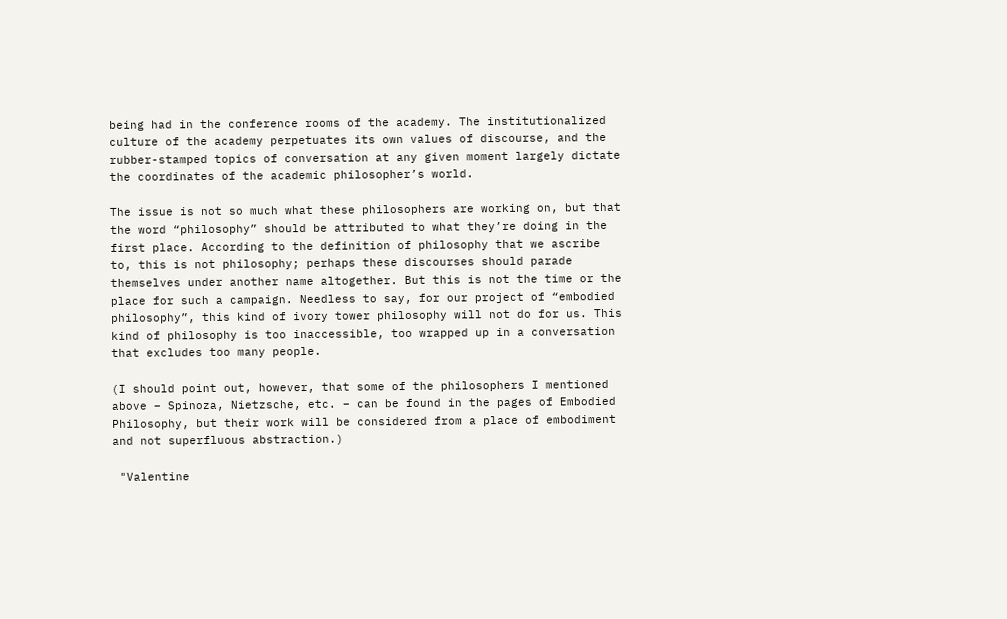being had in the conference rooms of the academy. The institutionalized culture of the academy perpetuates its own values of discourse, and the rubber-stamped topics of conversation at any given moment largely dictate the coordinates of the academic philosopher’s world.

The issue is not so much what these philosophers are working on, but that the word “philosophy” should be attributed to what they’re doing in the first place. According to the definition of philosophy that we ascribe to, this is not philosophy; perhaps these discourses should parade themselves under another name altogether. But this is not the time or the place for such a campaign. Needless to say, for our project of “embodied philosophy”, this kind of ivory tower philosophy will not do for us. This kind of philosophy is too inaccessible, too wrapped up in a conversation that excludes too many people.

(I should point out, however, that some of the philosophers I mentioned above – Spinoza, Nietzsche, etc. – can be found in the pages of Embodied Philosophy, but their work will be considered from a place of embodiment and not superfluous abstraction.)

 "Valentine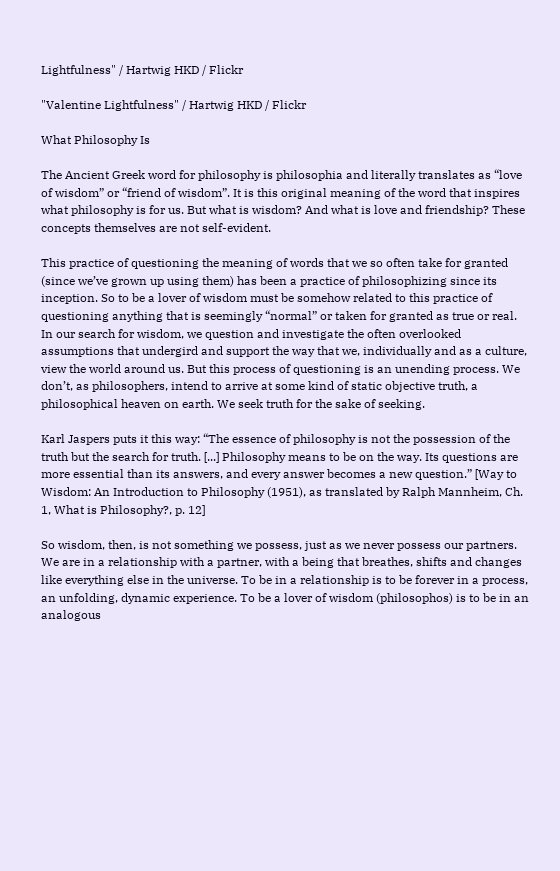Lightfulness" / Hartwig HKD / Flickr

"Valentine Lightfulness" / Hartwig HKD / Flickr

What Philosophy Is

The Ancient Greek word for philosophy is philosophia and literally translates as “love of wisdom” or “friend of wisdom”. It is this original meaning of the word that inspires what philosophy is for us. But what is wisdom? And what is love and friendship? These concepts themselves are not self-evident.

This practice of questioning the meaning of words that we so often take for granted (since we’ve grown up using them) has been a practice of philosophizing since its inception. So to be a lover of wisdom must be somehow related to this practice of questioning anything that is seemingly “normal” or taken for granted as true or real. In our search for wisdom, we question and investigate the often overlooked assumptions that undergird and support the way that we, individually and as a culture, view the world around us. But this process of questioning is an unending process. We don’t, as philosophers, intend to arrive at some kind of static objective truth, a philosophical heaven on earth. We seek truth for the sake of seeking.

Karl Jaspers puts it this way: “The essence of philosophy is not the possession of the truth but the search for truth. [...] Philosophy means to be on the way. Its questions are more essential than its answers, and every answer becomes a new question.” [Way to Wisdom: An Introduction to Philosophy (1951), as translated by Ralph Mannheim, Ch. 1, What is Philosophy?, p. 12]

So wisdom, then, is not something we possess, just as we never possess our partners. We are in a relationship with a partner, with a being that breathes, shifts and changes like everything else in the universe. To be in a relationship is to be forever in a process, an unfolding, dynamic experience. To be a lover of wisdom (philosophos) is to be in an analogous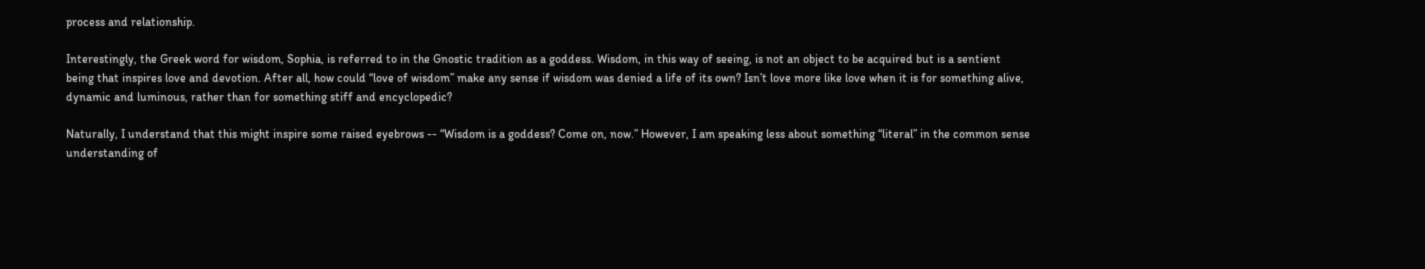process and relationship.

Interestingly, the Greek word for wisdom, Sophia, is referred to in the Gnostic tradition as a goddess. Wisdom, in this way of seeing, is not an object to be acquired but is a sentient being that inspires love and devotion. After all, how could “love of wisdom” make any sense if wisdom was denied a life of its own? Isn’t love more like love when it is for something alive, dynamic and luminous, rather than for something stiff and encyclopedic?

Naturally, I understand that this might inspire some raised eyebrows -- “Wisdom is a goddess? Come on, now.” However, I am speaking less about something “literal” in the common sense understanding of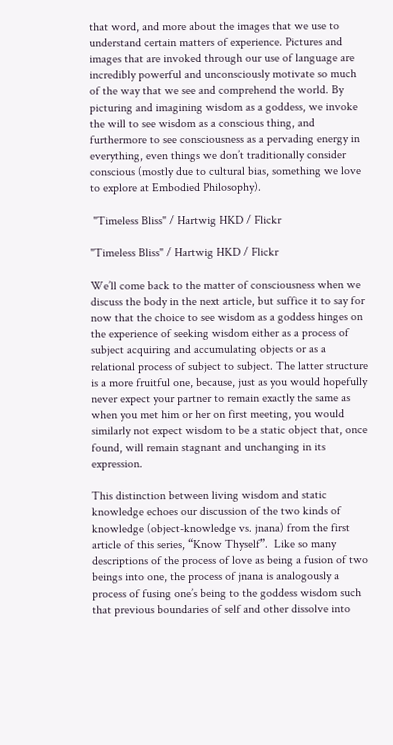that word, and more about the images that we use to understand certain matters of experience. Pictures and images that are invoked through our use of language are incredibly powerful and unconsciously motivate so much of the way that we see and comprehend the world. By picturing and imagining wisdom as a goddess, we invoke the will to see wisdom as a conscious thing, and furthermore to see consciousness as a pervading energy in everything, even things we don’t traditionally consider conscious (mostly due to cultural bias, something we love to explore at Embodied Philosophy).

 "Timeless Bliss" / Hartwig HKD / Flickr

"Timeless Bliss" / Hartwig HKD / Flickr

We’ll come back to the matter of consciousness when we discuss the body in the next article, but suffice it to say for now that the choice to see wisdom as a goddess hinges on the experience of seeking wisdom either as a process of subject acquiring and accumulating objects or as a relational process of subject to subject. The latter structure is a more fruitful one, because, just as you would hopefully never expect your partner to remain exactly the same as when you met him or her on first meeting, you would similarly not expect wisdom to be a static object that, once found, will remain stagnant and unchanging in its expression.

This distinction between living wisdom and static knowledge echoes our discussion of the two kinds of knowledge (object-knowledge vs. jnana) from the first article of this series, “Know Thyself”.  Like so many descriptions of the process of love as being a fusion of two beings into one, the process of jnana is analogously a process of fusing one’s being to the goddess wisdom such that previous boundaries of self and other dissolve into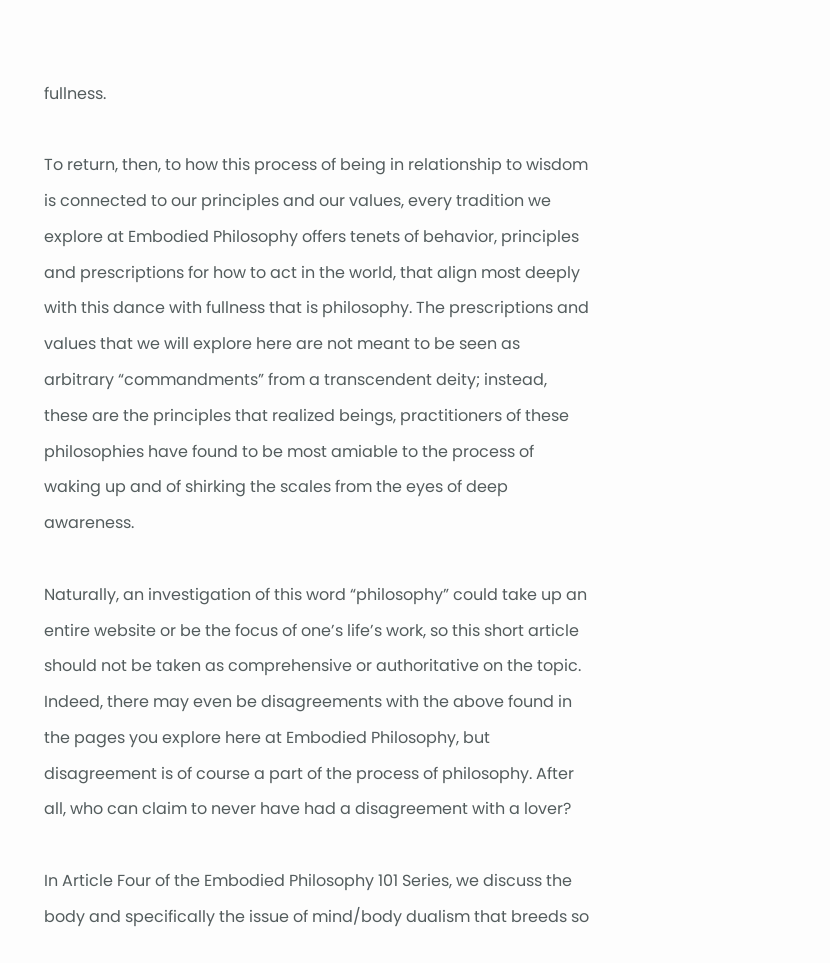fullness.

To return, then, to how this process of being in relationship to wisdom is connected to our principles and our values, every tradition we explore at Embodied Philosophy offers tenets of behavior, principles and prescriptions for how to act in the world, that align most deeply with this dance with fullness that is philosophy. The prescriptions and values that we will explore here are not meant to be seen as arbitrary “commandments” from a transcendent deity; instead, these are the principles that realized beings, practitioners of these philosophies have found to be most amiable to the process of waking up and of shirking the scales from the eyes of deep awareness.

Naturally, an investigation of this word “philosophy” could take up an entire website or be the focus of one’s life’s work, so this short article should not be taken as comprehensive or authoritative on the topic. Indeed, there may even be disagreements with the above found in the pages you explore here at Embodied Philosophy, but disagreement is of course a part of the process of philosophy. After all, who can claim to never have had a disagreement with a lover?

In Article Four of the Embodied Philosophy 101 Series, we discuss the body and specifically the issue of mind/body dualism that breeds so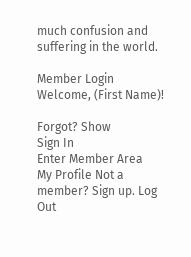much confusion and suffering in the world.

Member Login
Welcome, (First Name)!

Forgot? Show
Sign In
Enter Member Area
My Profile Not a member? Sign up. Log Out